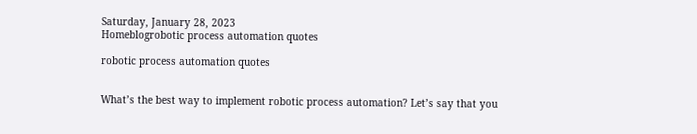Saturday, January 28, 2023
Homeblogrobotic process automation quotes

robotic process automation quotes


What’s the best way to implement robotic process automation? Let’s say that you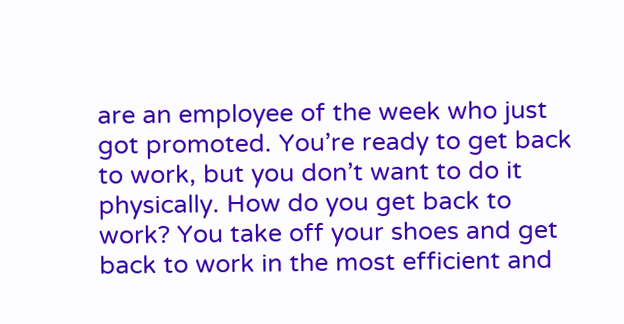are an employee of the week who just got promoted. You’re ready to get back to work, but you don’t want to do it physically. How do you get back to work? You take off your shoes and get back to work in the most efficient and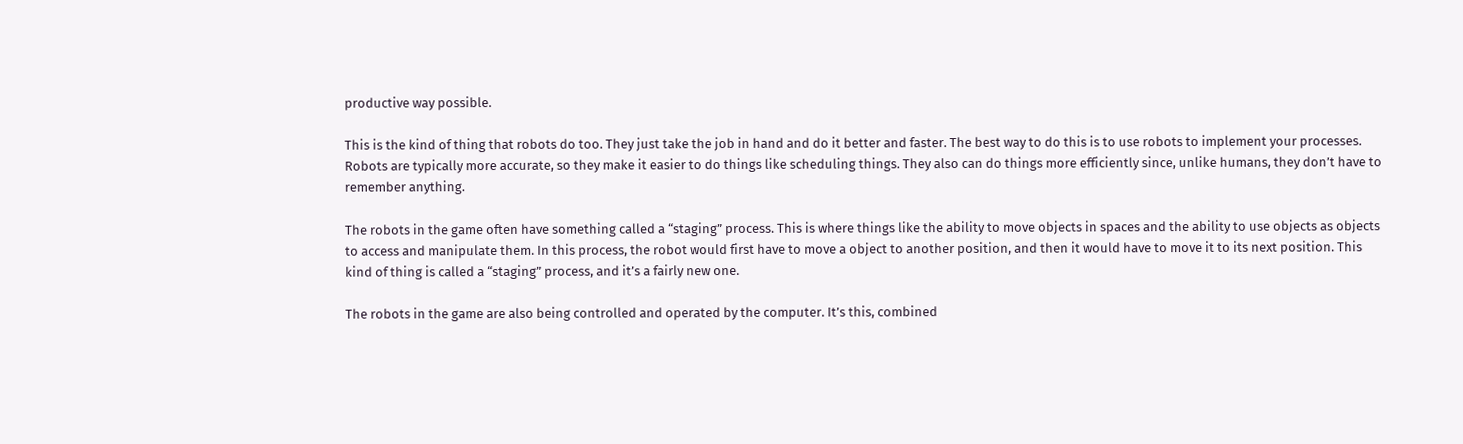productive way possible.

This is the kind of thing that robots do too. They just take the job in hand and do it better and faster. The best way to do this is to use robots to implement your processes. Robots are typically more accurate, so they make it easier to do things like scheduling things. They also can do things more efficiently since, unlike humans, they don’t have to remember anything.

The robots in the game often have something called a “staging” process. This is where things like the ability to move objects in spaces and the ability to use objects as objects to access and manipulate them. In this process, the robot would first have to move a object to another position, and then it would have to move it to its next position. This kind of thing is called a “staging” process, and it’s a fairly new one.

The robots in the game are also being controlled and operated by the computer. It’s this, combined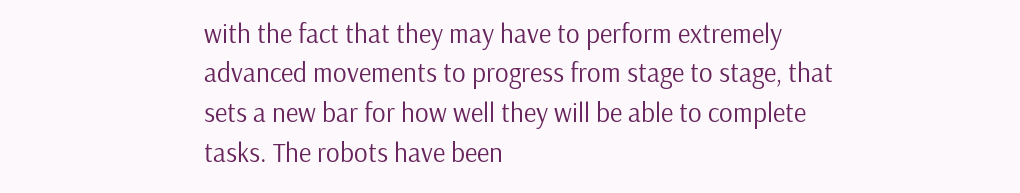with the fact that they may have to perform extremely advanced movements to progress from stage to stage, that sets a new bar for how well they will be able to complete tasks. The robots have been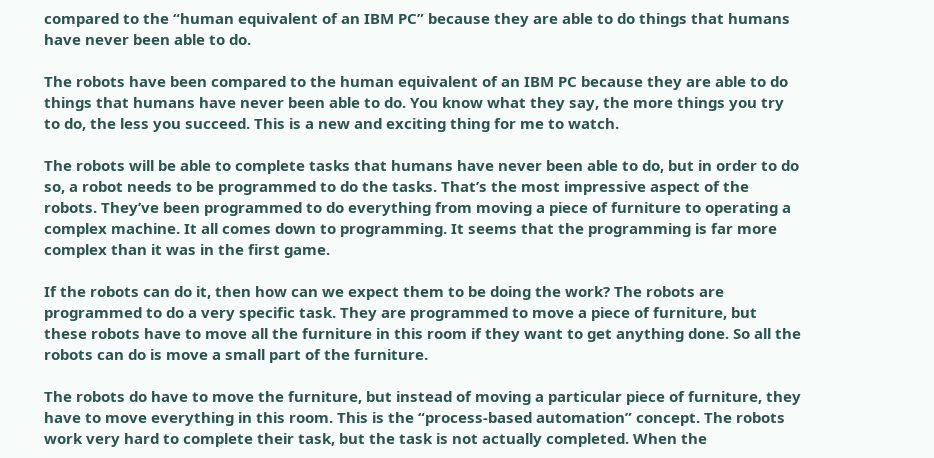compared to the “human equivalent of an IBM PC” because they are able to do things that humans have never been able to do.

The robots have been compared to the human equivalent of an IBM PC because they are able to do things that humans have never been able to do. You know what they say, the more things you try to do, the less you succeed. This is a new and exciting thing for me to watch.

The robots will be able to complete tasks that humans have never been able to do, but in order to do so, a robot needs to be programmed to do the tasks. That’s the most impressive aspect of the robots. They’ve been programmed to do everything from moving a piece of furniture to operating a complex machine. It all comes down to programming. It seems that the programming is far more complex than it was in the first game.

If the robots can do it, then how can we expect them to be doing the work? The robots are programmed to do a very specific task. They are programmed to move a piece of furniture, but these robots have to move all the furniture in this room if they want to get anything done. So all the robots can do is move a small part of the furniture.

The robots do have to move the furniture, but instead of moving a particular piece of furniture, they have to move everything in this room. This is the “process-based automation” concept. The robots work very hard to complete their task, but the task is not actually completed. When the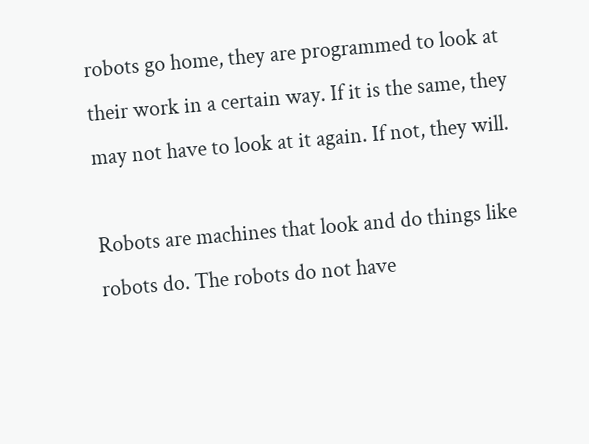robots go home, they are programmed to look at their work in a certain way. If it is the same, they may not have to look at it again. If not, they will.

Robots are machines that look and do things like robots do. The robots do not have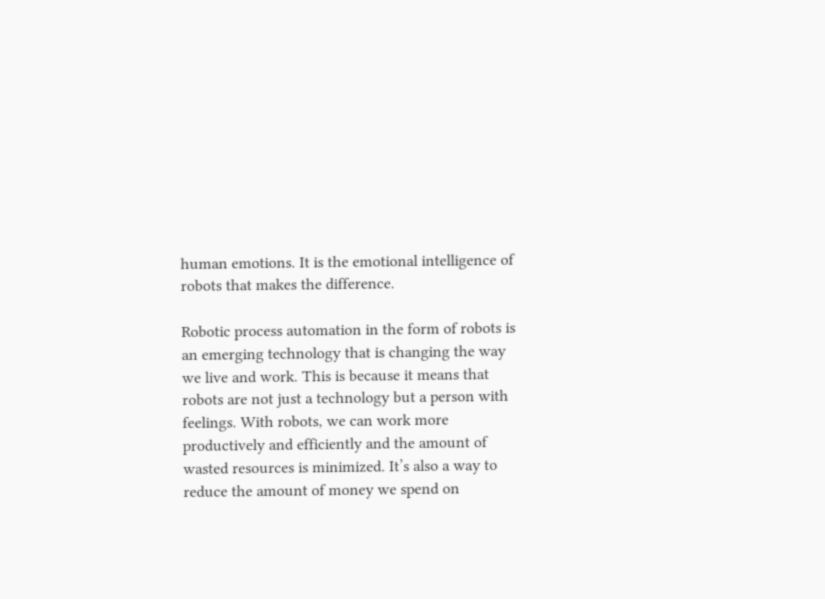human emotions. It is the emotional intelligence of robots that makes the difference.

Robotic process automation in the form of robots is an emerging technology that is changing the way we live and work. This is because it means that robots are not just a technology but a person with feelings. With robots, we can work more productively and efficiently and the amount of wasted resources is minimized. It’s also a way to reduce the amount of money we spend on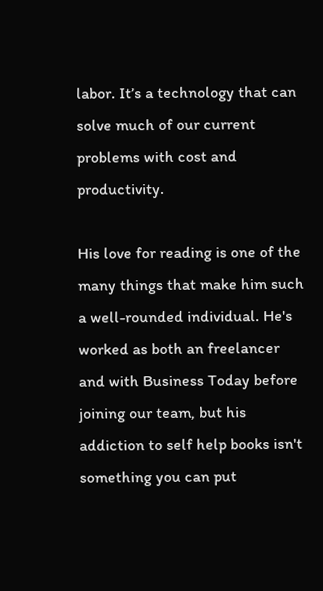labor. It’s a technology that can solve much of our current problems with cost and productivity.

His love for reading is one of the many things that make him such a well-rounded individual. He's worked as both an freelancer and with Business Today before joining our team, but his addiction to self help books isn't something you can put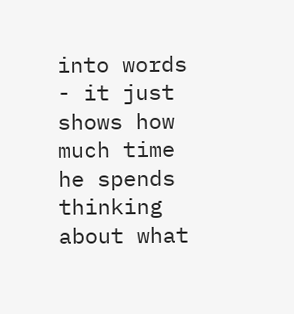into words - it just shows how much time he spends thinking about what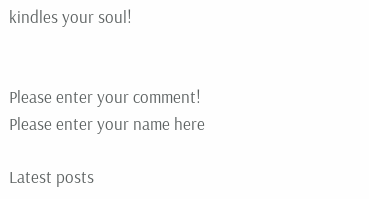kindles your soul!


Please enter your comment!
Please enter your name here

Latest posts